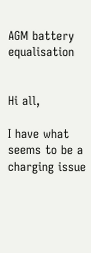AGM battery equalisation


Hi all,

I have what seems to be a charging issue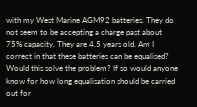with my West Marine AGM92 batteries. They do not seem to be accepting a charge past about 75% capacity. They are 4.5 years old. Am I correct in that these batteries can be equalised? Would this solve the problem? If so would anyone know for how long equalisation should be carried out for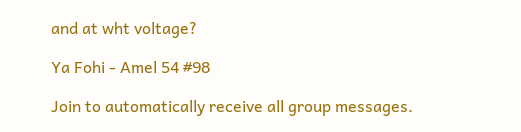and at wht voltage?

Ya Fohi - Amel 54 #98

Join to automatically receive all group messages.